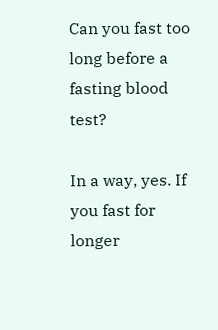Can you fast too long before a fasting blood test?

In a way, yes. If you fast for longer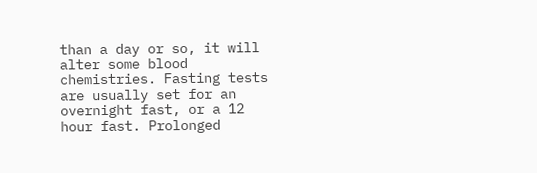than a day or so, it will alter some blood chemistries. Fasting tests are usually set for an overnight fast, or a 12 hour fast. Prolonged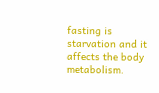fasting is starvation and it affects the body metabolism.